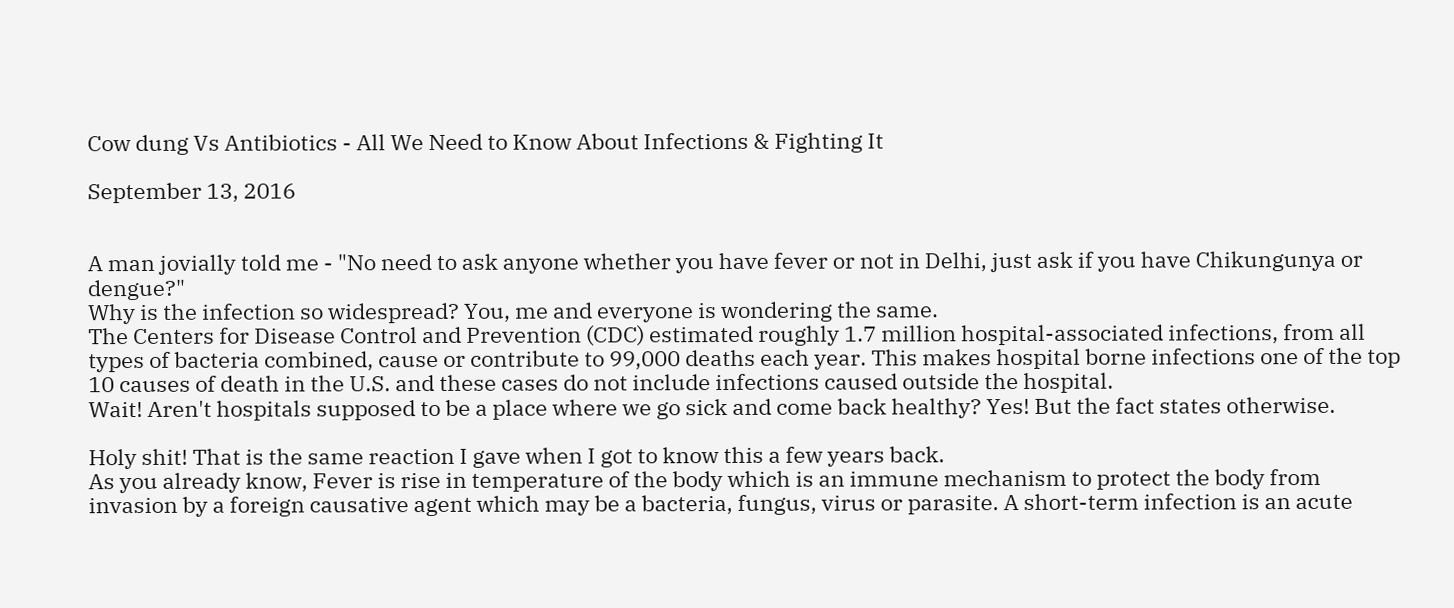Cow dung Vs Antibiotics - All We Need to Know About Infections & Fighting It

September 13, 2016


A man jovially told me - "No need to ask anyone whether you have fever or not in Delhi, just ask if you have Chikungunya or dengue?"
Why is the infection so widespread? You, me and everyone is wondering the same.
The Centers for Disease Control and Prevention (CDC) estimated roughly 1.7 million hospital-associated infections, from all types of bacteria combined, cause or contribute to 99,000 deaths each year. This makes hospital borne infections one of the top 10 causes of death in the U.S. and these cases do not include infections caused outside the hospital.
Wait! Aren't hospitals supposed to be a place where we go sick and come back healthy? Yes! But the fact states otherwise.

Holy shit! That is the same reaction I gave when I got to know this a few years back.
As you already know, Fever is rise in temperature of the body which is an immune mechanism to protect the body from invasion by a foreign causative agent which may be a bacteria, fungus, virus or parasite. A short-term infection is an acute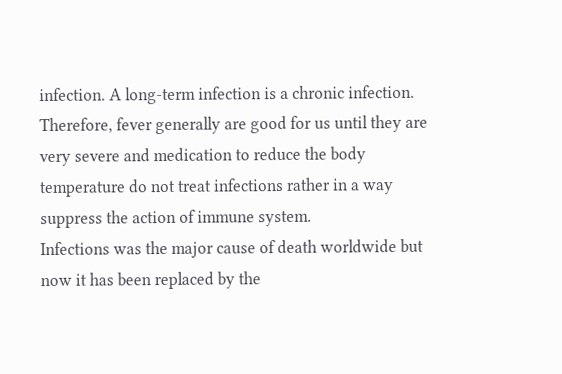infection. A long-term infection is a chronic infection.
Therefore, fever generally are good for us until they are very severe and medication to reduce the body temperature do not treat infections rather in a way suppress the action of immune system.
Infections was the major cause of death worldwide but now it has been replaced by the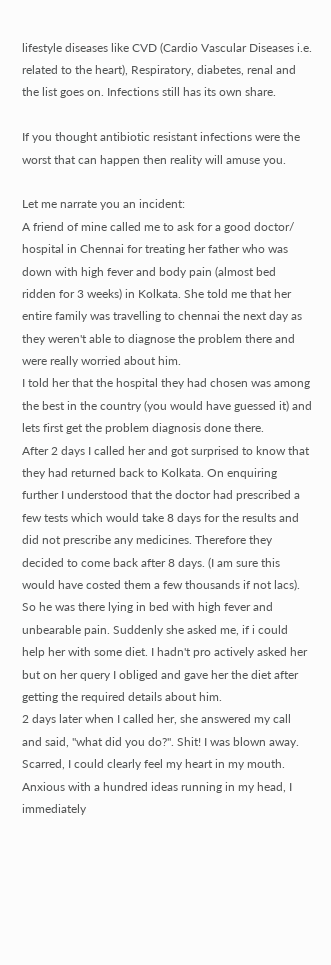lifestyle diseases like CVD (Cardio Vascular Diseases i.e. related to the heart), Respiratory, diabetes, renal and the list goes on. Infections still has its own share.

If you thought antibiotic resistant infections were the worst that can happen then reality will amuse you.

Let me narrate you an incident:
A friend of mine called me to ask for a good doctor/ hospital in Chennai for treating her father who was down with high fever and body pain (almost bed ridden for 3 weeks) in Kolkata. She told me that her entire family was travelling to chennai the next day as they weren't able to diagnose the problem there and were really worried about him.
I told her that the hospital they had chosen was among the best in the country (you would have guessed it) and lets first get the problem diagnosis done there.
After 2 days I called her and got surprised to know that they had returned back to Kolkata. On enquiring further I understood that the doctor had prescribed a few tests which would take 8 days for the results and did not prescribe any medicines. Therefore they decided to come back after 8 days. (I am sure this would have costed them a few thousands if not lacs).
So he was there lying in bed with high fever and unbearable pain. Suddenly she asked me, if i could help her with some diet. I hadn't pro actively asked her but on her query I obliged and gave her the diet after getting the required details about him.
2 days later when I called her, she answered my call and said, "what did you do?". Shit! I was blown away. Scarred, I could clearly feel my heart in my mouth. Anxious with a hundred ideas running in my head, I immediately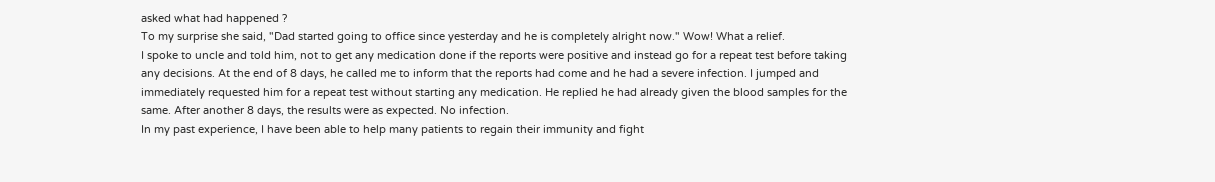asked what had happened ?
To my surprise she said, "Dad started going to office since yesterday and he is completely alright now." Wow! What a relief.
I spoke to uncle and told him, not to get any medication done if the reports were positive and instead go for a repeat test before taking any decisions. At the end of 8 days, he called me to inform that the reports had come and he had a severe infection. I jumped and immediately requested him for a repeat test without starting any medication. He replied he had already given the blood samples for the same. After another 8 days, the results were as expected. No infection.
In my past experience, I have been able to help many patients to regain their immunity and fight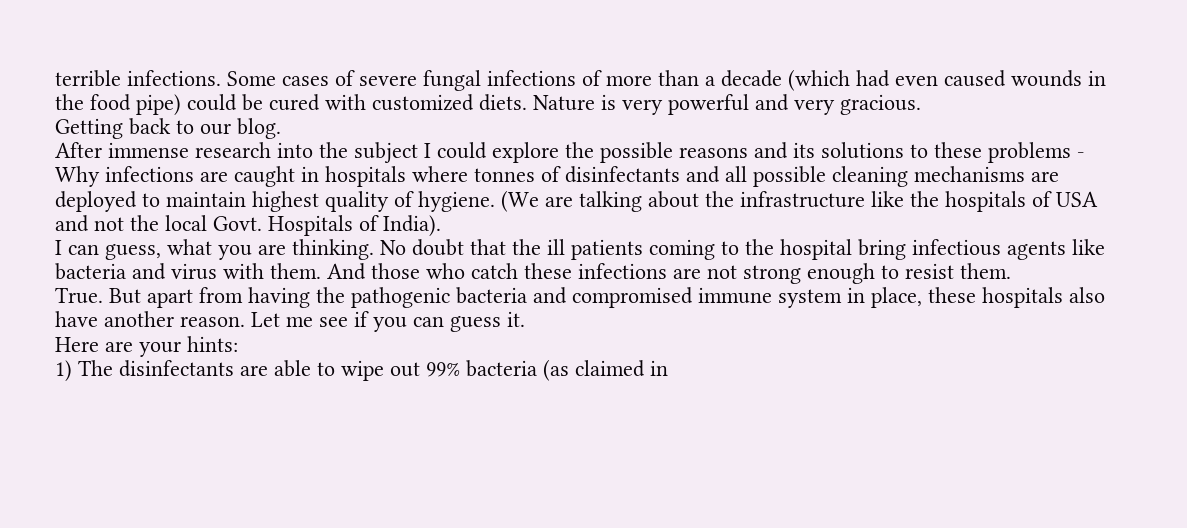terrible infections. Some cases of severe fungal infections of more than a decade (which had even caused wounds in the food pipe) could be cured with customized diets. Nature is very powerful and very gracious.
Getting back to our blog.
After immense research into the subject I could explore the possible reasons and its solutions to these problems - Why infections are caught in hospitals where tonnes of disinfectants and all possible cleaning mechanisms are deployed to maintain highest quality of hygiene. (We are talking about the infrastructure like the hospitals of USA and not the local Govt. Hospitals of India).
I can guess, what you are thinking. No doubt that the ill patients coming to the hospital bring infectious agents like bacteria and virus with them. And those who catch these infections are not strong enough to resist them.
True. But apart from having the pathogenic bacteria and compromised immune system in place, these hospitals also have another reason. Let me see if you can guess it.
Here are your hints:
1) The disinfectants are able to wipe out 99% bacteria (as claimed in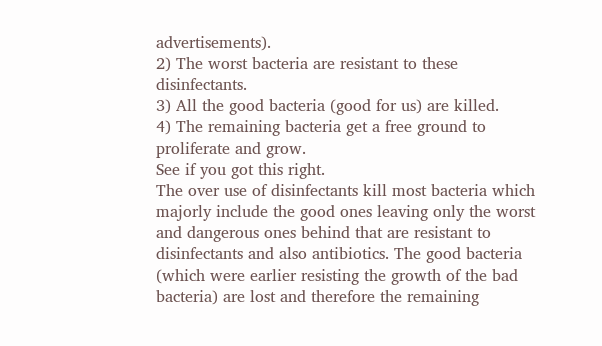advertisements).
2) The worst bacteria are resistant to these disinfectants.
3) All the good bacteria (good for us) are killed.
4) The remaining bacteria get a free ground to proliferate and grow.
See if you got this right.
The over use of disinfectants kill most bacteria which majorly include the good ones leaving only the worst and dangerous ones behind that are resistant to disinfectants and also antibiotics. The good bacteria (which were earlier resisting the growth of the bad bacteria) are lost and therefore the remaining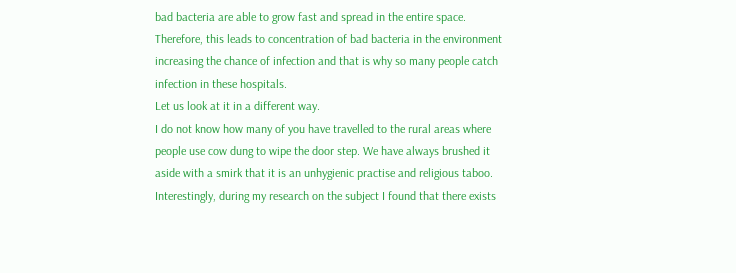bad bacteria are able to grow fast and spread in the entire space.
Therefore, this leads to concentration of bad bacteria in the environment increasing the chance of infection and that is why so many people catch infection in these hospitals.
Let us look at it in a different way.
I do not know how many of you have travelled to the rural areas where people use cow dung to wipe the door step. We have always brushed it aside with a smirk that it is an unhygienic practise and religious taboo.
Interestingly, during my research on the subject I found that there exists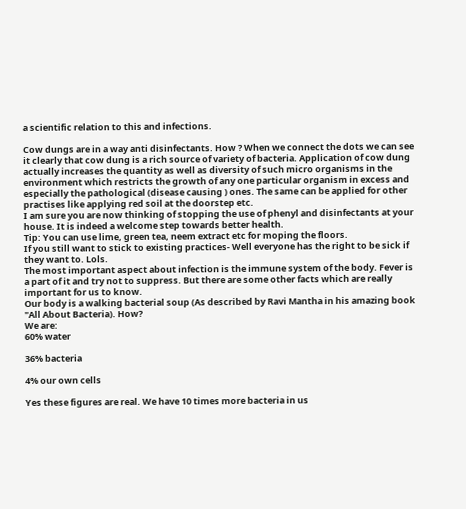a scientific relation to this and infections.

Cow dungs are in a way anti disinfectants. How ? When we connect the dots we can see it clearly that cow dung is a rich source of variety of bacteria. Application of cow dung actually increases the quantity as well as diversity of such micro organisms in the environment which restricts the growth of any one particular organism in excess and especially the pathological (disease causing ) ones. The same can be applied for other practises like applying red soil at the doorstep etc.
I am sure you are now thinking of stopping the use of phenyl and disinfectants at your house. It is indeed a welcome step towards better health.
Tip: You can use lime, green tea, neem extract etc for moping the floors.
If you still want to stick to existing practices- Well everyone has the right to be sick if they want to. Lols.
The most important aspect about infection is the immune system of the body. Fever is a part of it and try not to suppress. But there are some other facts which are really important for us to know.
Our body is a walking bacterial soup (As described by Ravi Mantha in his amazing book "All About Bacteria). How?
We are:
60% water

36% bacteria

4% our own cells

Yes these figures are real. We have 10 times more bacteria in us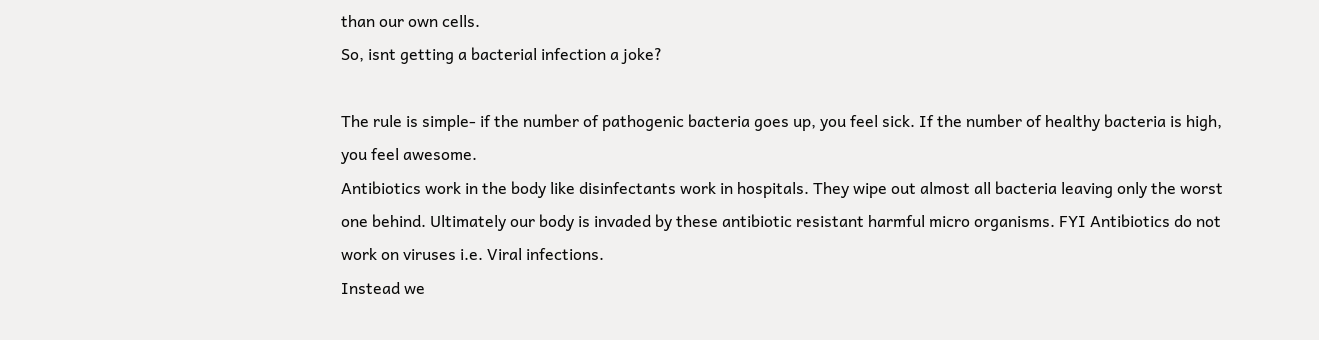than our own cells.
So, isnt getting a bacterial infection a joke?

The rule is simple- if the number of pathogenic bacteria goes up, you feel sick. If the number of healthy bacteria is high, you feel awesome.
Antibiotics work in the body like disinfectants work in hospitals. They wipe out almost all bacteria leaving only the worst one behind. Ultimately our body is invaded by these antibiotic resistant harmful micro organisms. FYI Antibiotics do not work on viruses i.e. Viral infections.
Instead we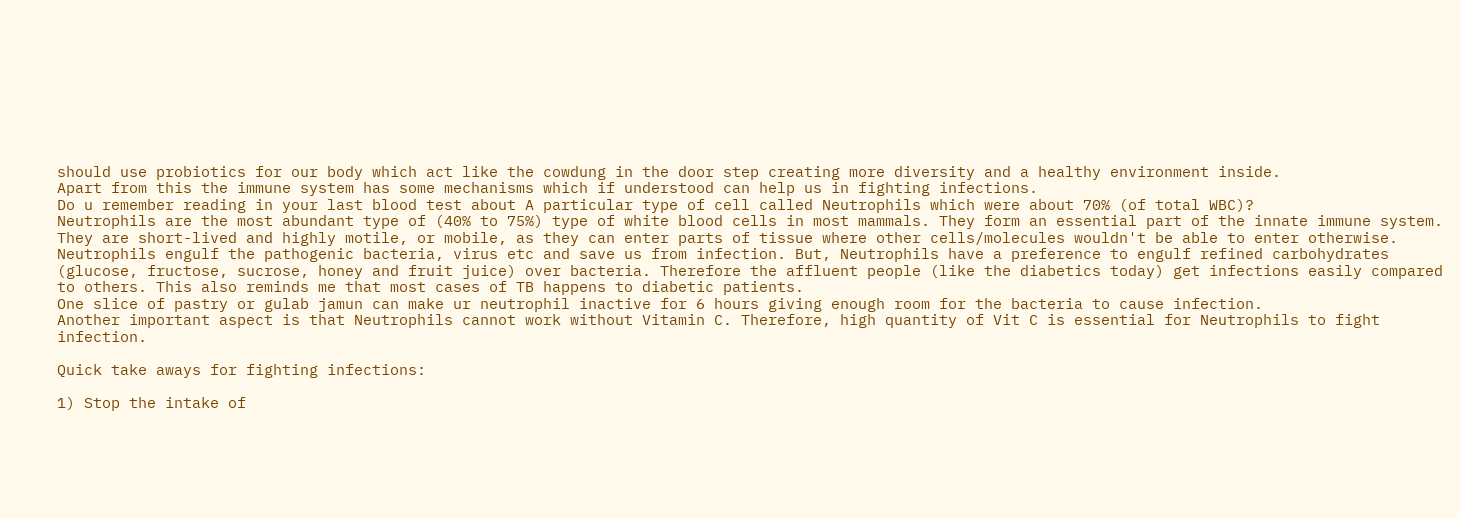should use probiotics for our body which act like the cowdung in the door step creating more diversity and a healthy environment inside.
Apart from this the immune system has some mechanisms which if understood can help us in fighting infections.
Do u remember reading in your last blood test about A particular type of cell called Neutrophils which were about 70% (of total WBC)?
Neutrophils are the most abundant type of (40% to 75%) type of white blood cells in most mammals. They form an essential part of the innate immune system. They are short-lived and highly motile, or mobile, as they can enter parts of tissue where other cells/molecules wouldn't be able to enter otherwise.
Neutrophils engulf the pathogenic bacteria, virus etc and save us from infection. But, Neutrophils have a preference to engulf refined carbohydrates (glucose, fructose, sucrose, honey and fruit juice) over bacteria. Therefore the affluent people (like the diabetics today) get infections easily compared to others. This also reminds me that most cases of TB happens to diabetic patients.
One slice of pastry or gulab jamun can make ur neutrophil inactive for 6 hours giving enough room for the bacteria to cause infection.
Another important aspect is that Neutrophils cannot work without Vitamin C. Therefore, high quantity of Vit C is essential for Neutrophils to fight infection.

Quick take aways for fighting infections:

1) Stop the intake of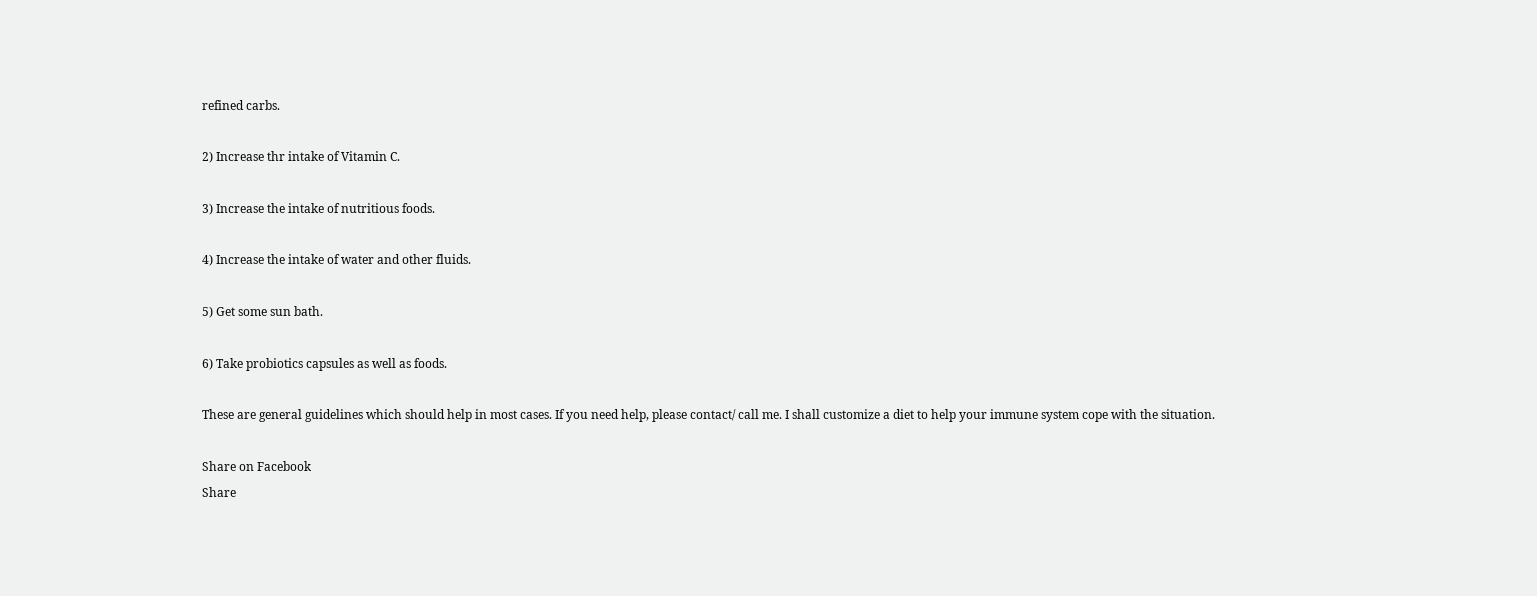refined carbs.

2) Increase thr intake of Vitamin C.

3) Increase the intake of nutritious foods.

4) Increase the intake of water and other fluids.

5) Get some sun bath.

6) Take probiotics capsules as well as foods.

These are general guidelines which should help in most cases. If you need help, please contact/ call me. I shall customize a diet to help your immune system cope with the situation.

Share on Facebook
Share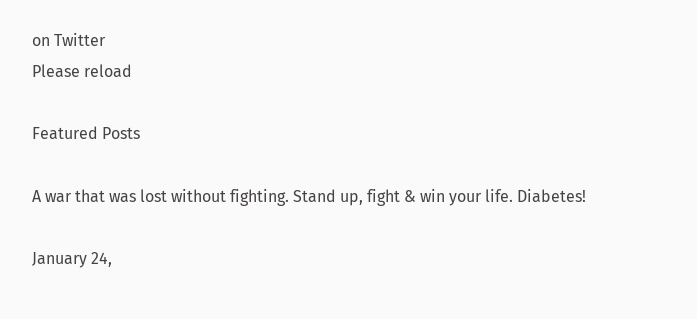on Twitter
Please reload

Featured Posts

A war that was lost without fighting. Stand up, fight & win your life. Diabetes!

January 24,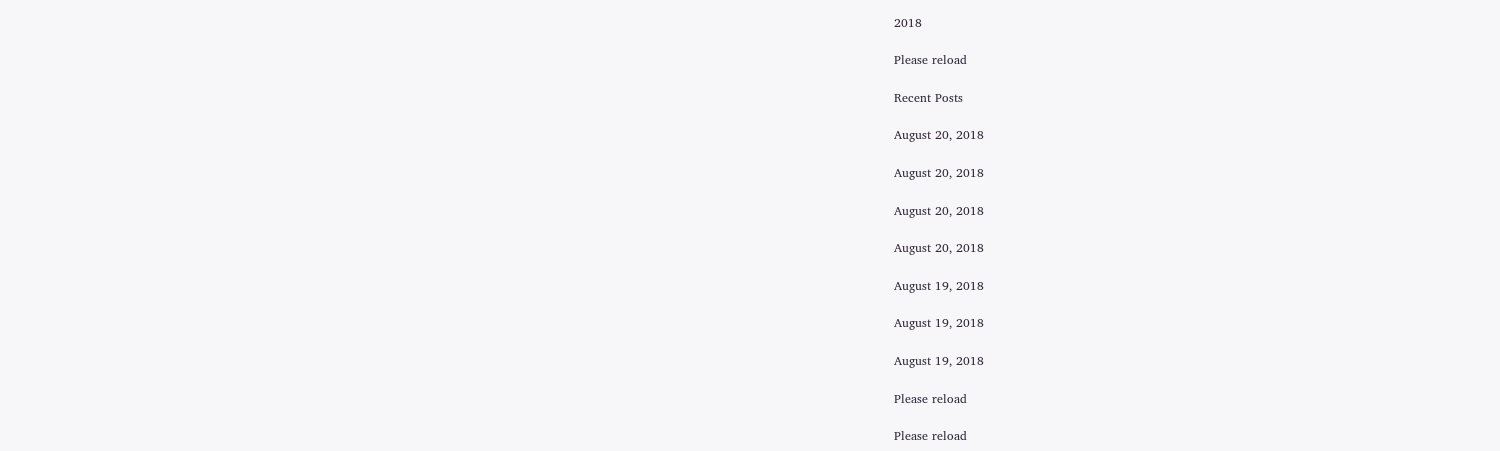2018

Please reload

Recent Posts

August 20, 2018

August 20, 2018

August 20, 2018

August 20, 2018

August 19, 2018

August 19, 2018

August 19, 2018

Please reload

Please reload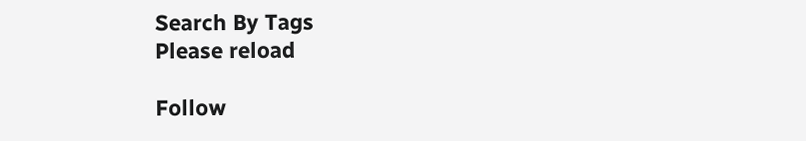Search By Tags
Please reload

Follow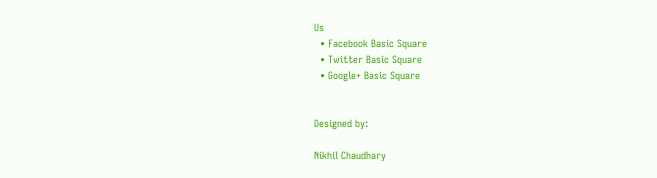Us
  • Facebook Basic Square
  • Twitter Basic Square
  • Google+ Basic Square


Designed by:

Nikhil Chaudhary